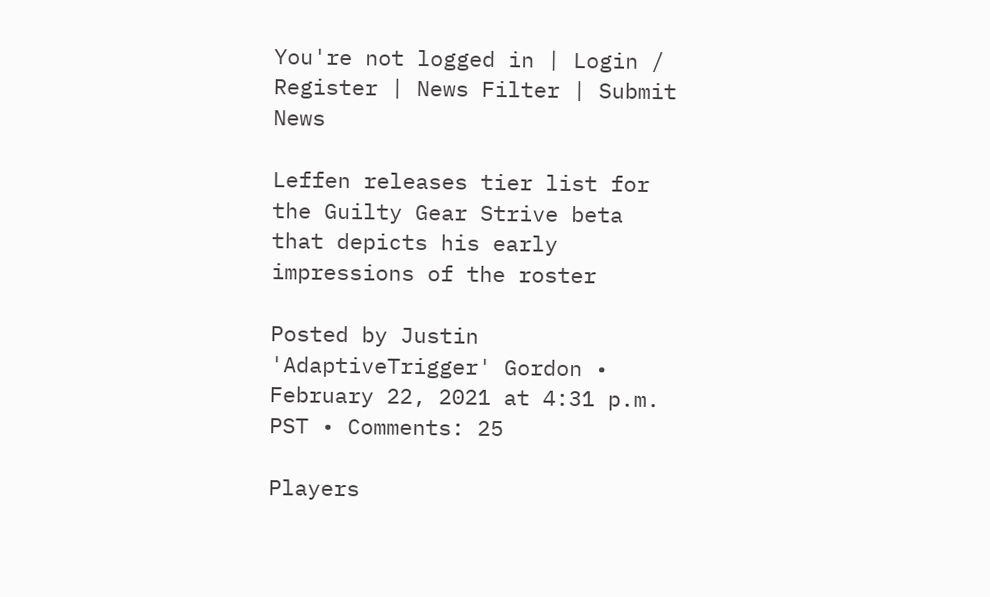You're not logged in | Login / Register | News Filter | Submit News

Leffen releases tier list for the Guilty Gear Strive beta that depicts his early impressions of the roster

Posted by Justin 'AdaptiveTrigger' Gordon • February 22, 2021 at 4:31 p.m. PST • Comments: 25

Players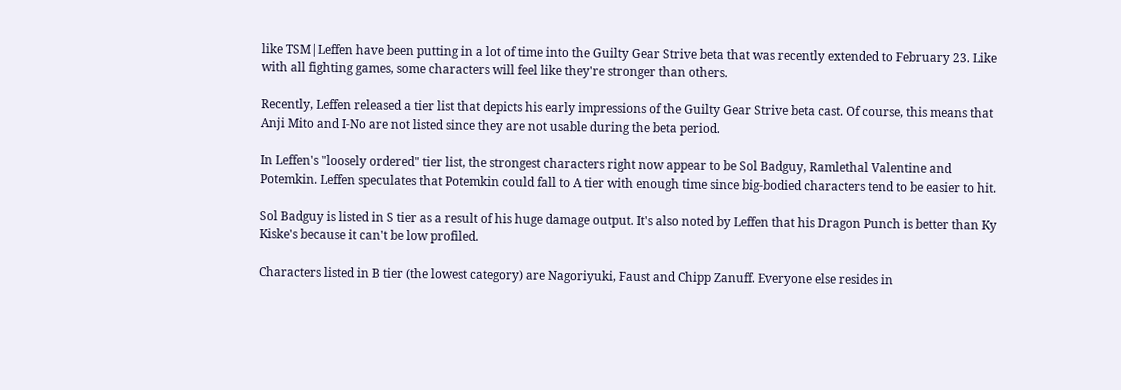like TSM|Leffen have been putting in a lot of time into the Guilty Gear Strive beta that was recently extended to February 23. Like with all fighting games, some characters will feel like they're stronger than others.

Recently, Leffen released a tier list that depicts his early impressions of the Guilty Gear Strive beta cast. Of course, this means that Anji Mito and I-No are not listed since they are not usable during the beta period.

In Leffen's "loosely ordered" tier list, the strongest characters right now appear to be Sol Badguy, Ramlethal Valentine and Potemkin. Leffen speculates that Potemkin could fall to A tier with enough time since big-bodied characters tend to be easier to hit.

Sol Badguy is listed in S tier as a result of his huge damage output. It's also noted by Leffen that his Dragon Punch is better than Ky Kiske's because it can't be low profiled.

Characters listed in B tier (the lowest category) are Nagoriyuki, Faust and Chipp Zanuff. Everyone else resides in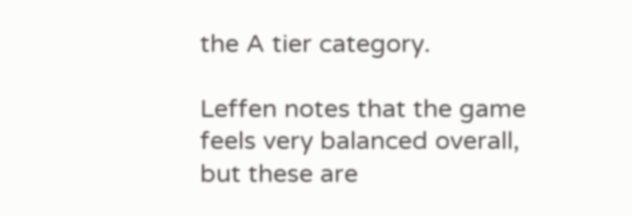the A tier category.

Leffen notes that the game feels very balanced overall, but these are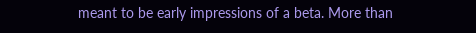meant to be early impressions of a beta. More than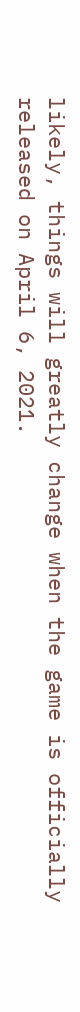likely, things will greatly change when the game is officially released on April 6, 2021.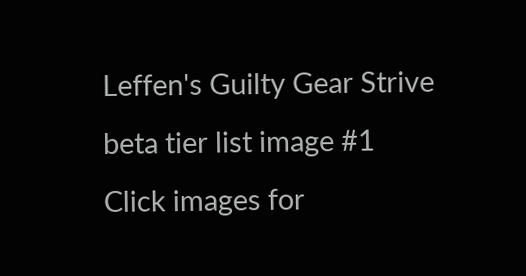Leffen's Guilty Gear Strive beta tier list image #1
Click images for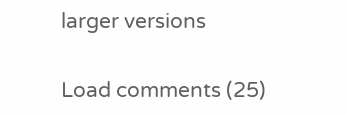larger versions

Load comments (25)